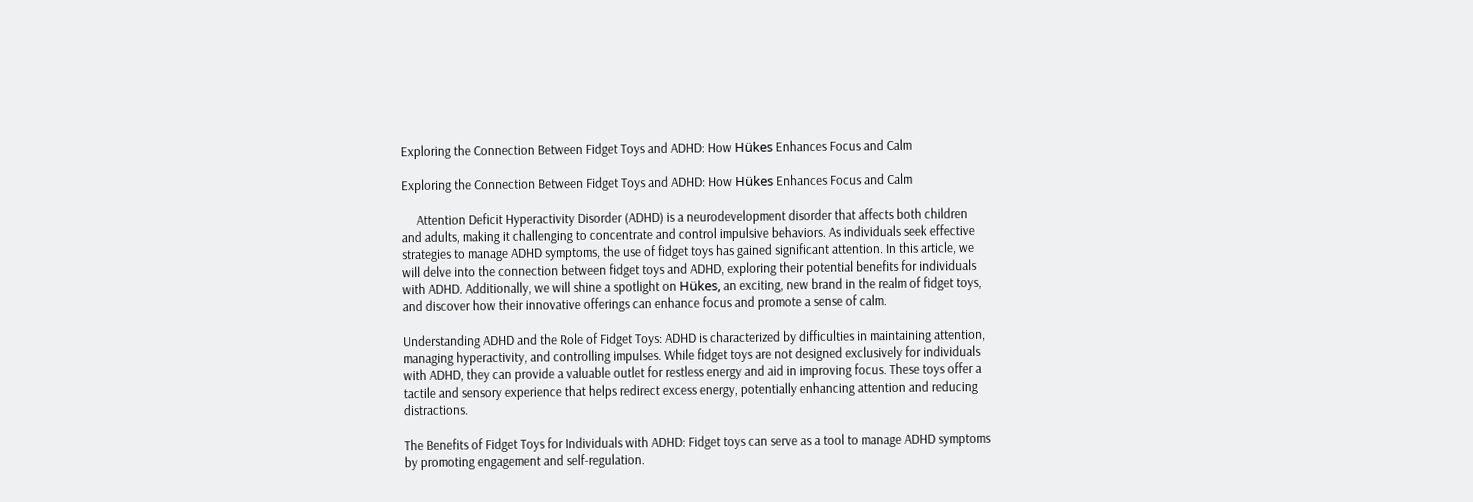Exploring the Connection Between Fidget Toys and ADHD: How Hükes Enhances Focus and Calm

Exploring the Connection Between Fidget Toys and ADHD: How Hükes Enhances Focus and Calm

     Attention Deficit Hyperactivity Disorder (ADHD) is a neurodevelopment disorder that affects both children and adults, making it challenging to concentrate and control impulsive behaviors. As individuals seek effective strategies to manage ADHD symptoms, the use of fidget toys has gained significant attention. In this article, we will delve into the connection between fidget toys and ADHD, exploring their potential benefits for individuals with ADHD. Additionally, we will shine a spotlight on Hükes, an exciting, new brand in the realm of fidget toys, and discover how their innovative offerings can enhance focus and promote a sense of calm.

Understanding ADHD and the Role of Fidget Toys: ADHD is characterized by difficulties in maintaining attention, managing hyperactivity, and controlling impulses. While fidget toys are not designed exclusively for individuals with ADHD, they can provide a valuable outlet for restless energy and aid in improving focus. These toys offer a tactile and sensory experience that helps redirect excess energy, potentially enhancing attention and reducing distractions.

The Benefits of Fidget Toys for Individuals with ADHD: Fidget toys can serve as a tool to manage ADHD symptoms by promoting engagement and self-regulation.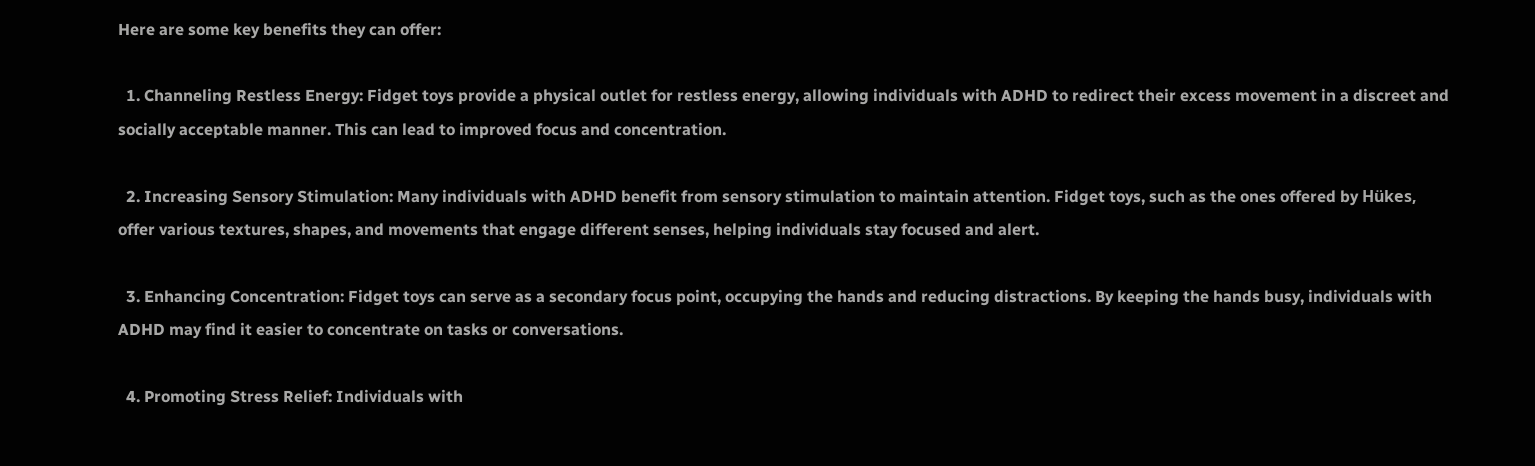Here are some key benefits they can offer:

  1. Channeling Restless Energy: Fidget toys provide a physical outlet for restless energy, allowing individuals with ADHD to redirect their excess movement in a discreet and socially acceptable manner. This can lead to improved focus and concentration.

  2. Increasing Sensory Stimulation: Many individuals with ADHD benefit from sensory stimulation to maintain attention. Fidget toys, such as the ones offered by Hükes, offer various textures, shapes, and movements that engage different senses, helping individuals stay focused and alert.

  3. Enhancing Concentration: Fidget toys can serve as a secondary focus point, occupying the hands and reducing distractions. By keeping the hands busy, individuals with ADHD may find it easier to concentrate on tasks or conversations.

  4. Promoting Stress Relief: Individuals with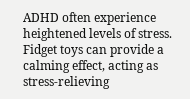ADHD often experience heightened levels of stress. Fidget toys can provide a calming effect, acting as stress-relieving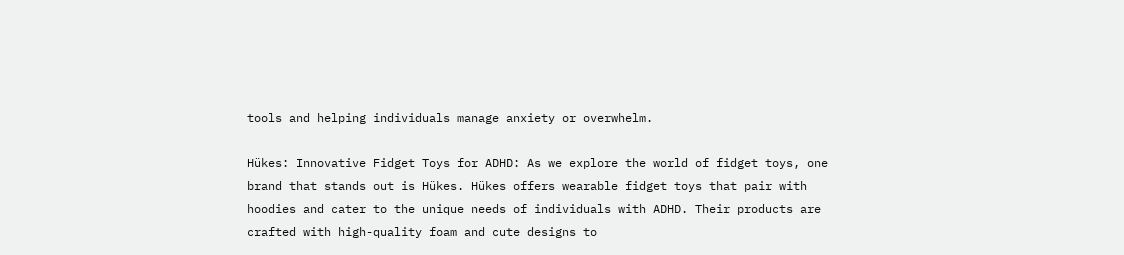tools and helping individuals manage anxiety or overwhelm.

Hükes: Innovative Fidget Toys for ADHD: As we explore the world of fidget toys, one brand that stands out is Hükes. Hükes offers wearable fidget toys that pair with hoodies and cater to the unique needs of individuals with ADHD. Their products are crafted with high-quality foam and cute designs to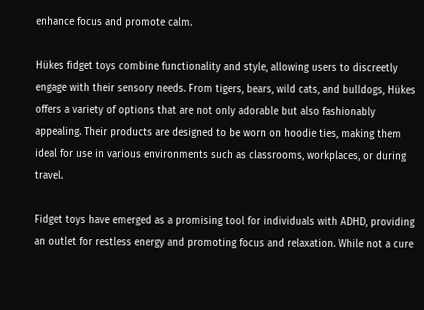enhance focus and promote calm.

Hükes fidget toys combine functionality and style, allowing users to discreetly engage with their sensory needs. From tigers, bears, wild cats, and bulldogs, Hükes offers a variety of options that are not only adorable but also fashionably appealing. Their products are designed to be worn on hoodie ties, making them ideal for use in various environments such as classrooms, workplaces, or during travel.

Fidget toys have emerged as a promising tool for individuals with ADHD, providing an outlet for restless energy and promoting focus and relaxation. While not a cure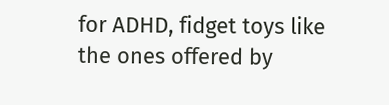for ADHD, fidget toys like the ones offered by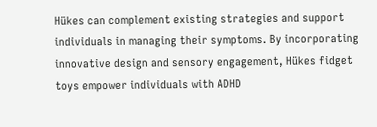Hükes can complement existing strategies and support individuals in managing their symptoms. By incorporating innovative design and sensory engagement, Hükes fidget toys empower individuals with ADHD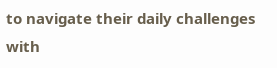to navigate their daily challenges with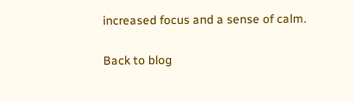increased focus and a sense of calm.

Back to blog